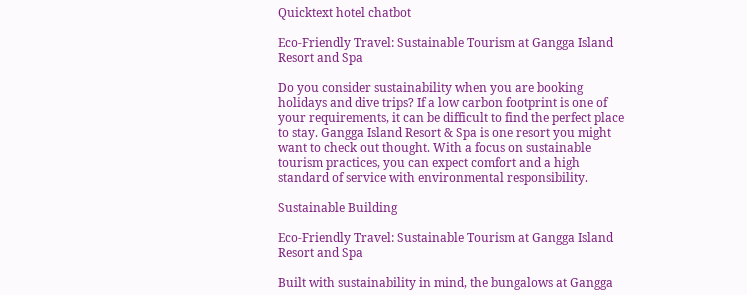Quicktext hotel chatbot

Eco-Friendly Travel: Sustainable Tourism at Gangga Island Resort and Spa

Do you consider sustainability when you are booking holidays and dive trips? If a low carbon footprint is one of your requirements, it can be difficult to find the perfect place to stay. Gangga Island Resort & Spa is one resort you might want to check out thought. With a focus on sustainable tourism practices, you can expect comfort and a high standard of service with environmental responsibility.

Sustainable Building

Eco-Friendly Travel: Sustainable Tourism at Gangga Island Resort and Spa

Built with sustainability in mind, the bungalows at Gangga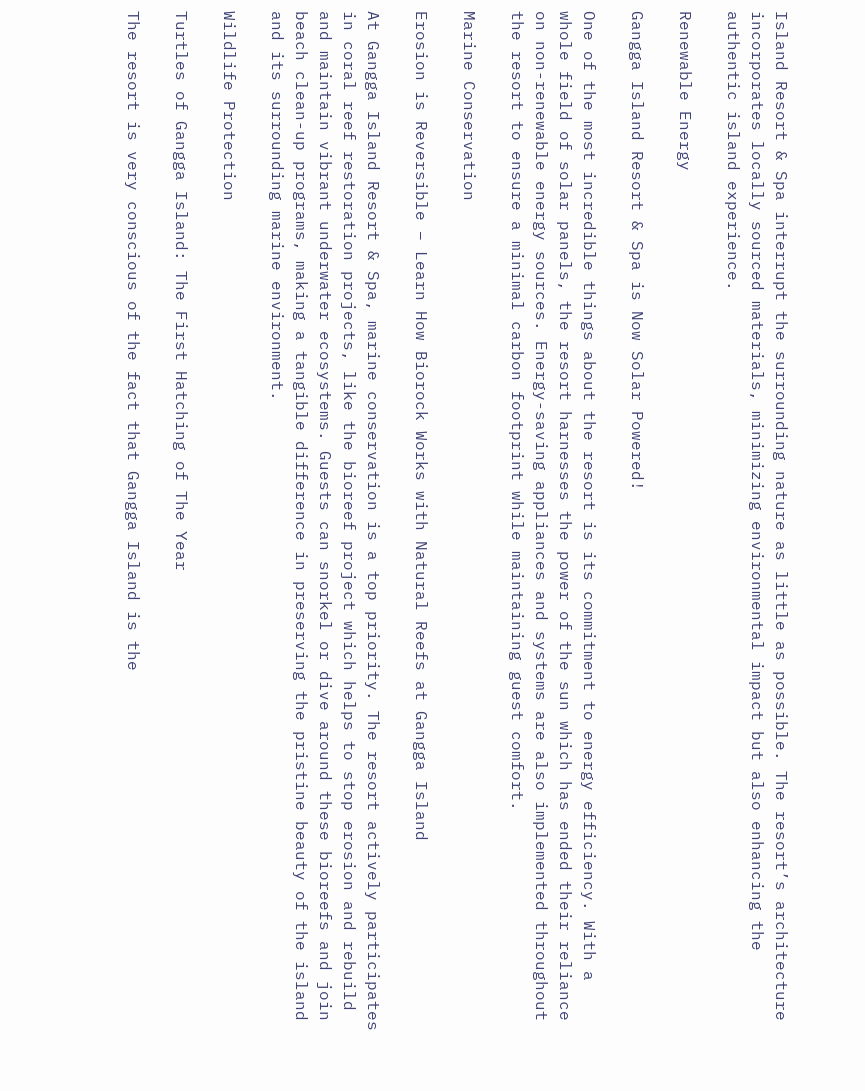Island Resort & Spa interrupt the surrounding nature as little as possible. The resort’s architecture incorporates locally sourced materials, minimizing environmental impact but also enhancing the authentic island experience.

Renewable Energy

Gangga Island Resort & Spa is Now Solar Powered!

One of the most incredible things about the resort is its commitment to energy efficiency. With a whole field of solar panels, the resort harnesses the power of the sun which has ended their reliance on non-renewable energy sources. Energy-saving appliances and systems are also implemented throughout the resort to ensure a minimal carbon footprint while maintaining guest comfort.

Marine Conservation

Erosion is Reversible – Learn How Biorock Works with Natural Reefs at Gangga Island

At Gangga Island Resort & Spa, marine conservation is a top priority. The resort actively participates in coral reef restoration projects, like the bioreef project which helps to stop erosion and rebuild and maintain vibrant underwater ecosystems. Guests can snorkel or dive around these bioreefs and join beach clean-up programs, making a tangible difference in preserving the pristine beauty of the island and its surrounding marine environment.

Wildlife Protection

Turtles of Gangga Island: The First Hatching of The Year

The resort is very conscious of the fact that Gangga Island is the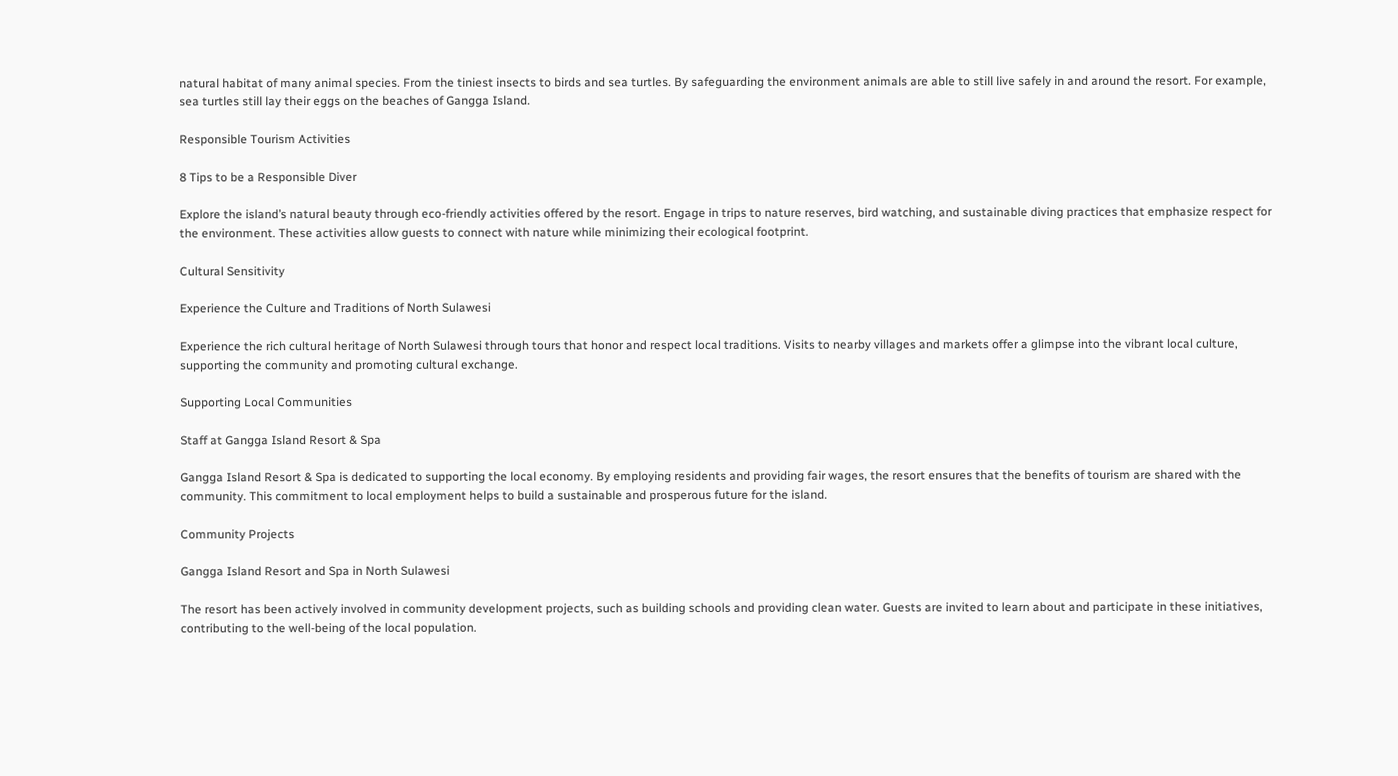natural habitat of many animal species. From the tiniest insects to birds and sea turtles. By safeguarding the environment animals are able to still live safely in and around the resort. For example, sea turtles still lay their eggs on the beaches of Gangga Island.

Responsible Tourism Activities

8 Tips to be a Responsible Diver

Explore the island’s natural beauty through eco-friendly activities offered by the resort. Engage in trips to nature reserves, bird watching, and sustainable diving practices that emphasize respect for the environment. These activities allow guests to connect with nature while minimizing their ecological footprint.

Cultural Sensitivity

Experience the Culture and Traditions of North Sulawesi

Experience the rich cultural heritage of North Sulawesi through tours that honor and respect local traditions. Visits to nearby villages and markets offer a glimpse into the vibrant local culture, supporting the community and promoting cultural exchange.

Supporting Local Communities

Staff at Gangga Island Resort & Spa

Gangga Island Resort & Spa is dedicated to supporting the local economy. By employing residents and providing fair wages, the resort ensures that the benefits of tourism are shared with the community. This commitment to local employment helps to build a sustainable and prosperous future for the island.

Community Projects

Gangga Island Resort and Spa in North Sulawesi

The resort has been actively involved in community development projects, such as building schools and providing clean water. Guests are invited to learn about and participate in these initiatives, contributing to the well-being of the local population.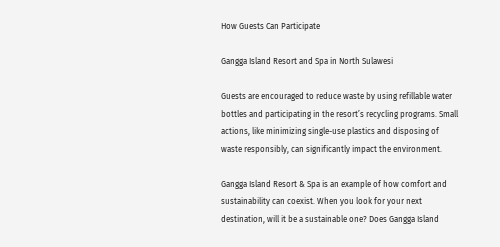How Guests Can Participate

Gangga Island Resort and Spa in North Sulawesi

Guests are encouraged to reduce waste by using refillable water bottles and participating in the resort’s recycling programs. Small actions, like minimizing single-use plastics and disposing of waste responsibly, can significantly impact the environment.

Gangga Island Resort & Spa is an example of how comfort and sustainability can coexist. When you look for your next destination, will it be a sustainable one? Does Gangga Island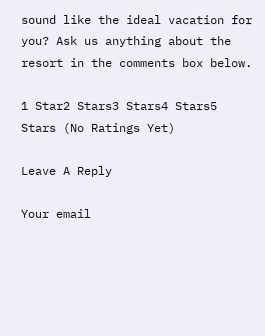sound like the ideal vacation for you? Ask us anything about the resort in the comments box below.

1 Star2 Stars3 Stars4 Stars5 Stars (No Ratings Yet)

Leave A Reply

Your email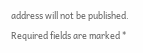address will not be published. Required fields are marked *